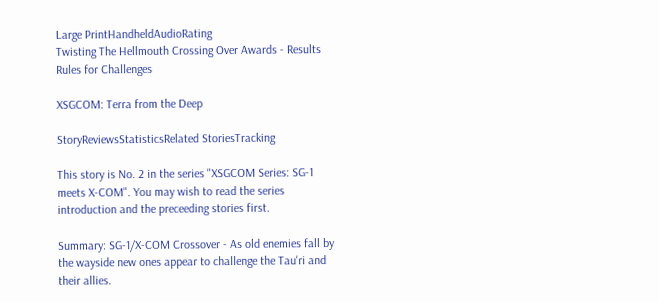Large PrintHandheldAudioRating
Twisting The Hellmouth Crossing Over Awards - Results
Rules for Challenges

XSGCOM: Terra from the Deep

StoryReviewsStatisticsRelated StoriesTracking

This story is No. 2 in the series "XSGCOM Series: SG-1 meets X-COM". You may wish to read the series introduction and the preceeding stories first.

Summary: SG-1/X-COM Crossover - As old enemies fall by the wayside new ones appear to challenge the Tau'ri and their allies.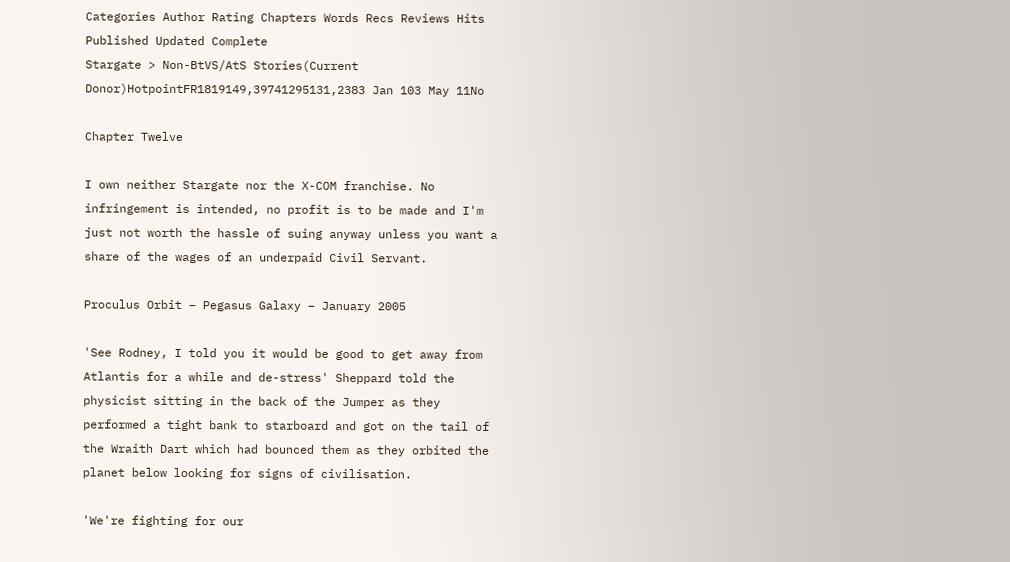Categories Author Rating Chapters Words Recs Reviews Hits Published Updated Complete
Stargate > Non-BtVS/AtS Stories(Current Donor)HotpointFR1819149,39741295131,2383 Jan 103 May 11No

Chapter Twelve

I own neither Stargate nor the X-COM franchise. No infringement is intended, no profit is to be made and I'm just not worth the hassle of suing anyway unless you want a share of the wages of an underpaid Civil Servant.

Proculus Orbit – Pegasus Galaxy – January 2005

'See Rodney, I told you it would be good to get away from Atlantis for a while and de-stress' Sheppard told the physicist sitting in the back of the Jumper as they performed a tight bank to starboard and got on the tail of the Wraith Dart which had bounced them as they orbited the planet below looking for signs of civilisation.

'We're fighting for our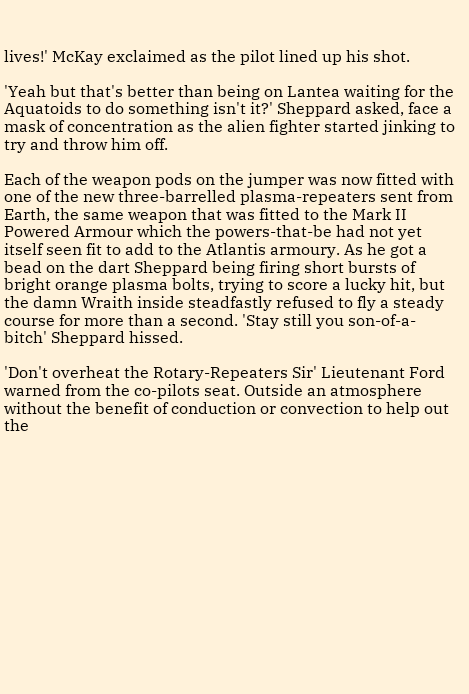lives!' McKay exclaimed as the pilot lined up his shot.

'Yeah but that's better than being on Lantea waiting for the Aquatoids to do something isn't it?' Sheppard asked, face a mask of concentration as the alien fighter started jinking to try and throw him off.

Each of the weapon pods on the jumper was now fitted with one of the new three-barrelled plasma-repeaters sent from Earth, the same weapon that was fitted to the Mark II Powered Armour which the powers-that-be had not yet itself seen fit to add to the Atlantis armoury. As he got a bead on the dart Sheppard being firing short bursts of bright orange plasma bolts, trying to score a lucky hit, but the damn Wraith inside steadfastly refused to fly a steady course for more than a second. 'Stay still you son-of-a-bitch' Sheppard hissed.

'Don't overheat the Rotary-Repeaters Sir' Lieutenant Ford warned from the co-pilots seat. Outside an atmosphere without the benefit of conduction or convection to help out the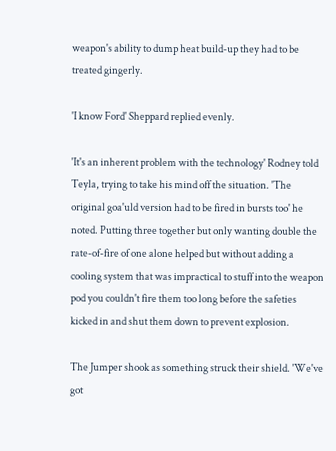weapon's ability to dump heat build-up they had to be treated gingerly.

'I know Ford' Sheppard replied evenly.

'It's an inherent problem with the technology' Rodney told Teyla, trying to take his mind off the situation. 'The original goa'uld version had to be fired in bursts too' he noted. Putting three together but only wanting double the rate-of-fire of one alone helped but without adding a cooling system that was impractical to stuff into the weapon pod you couldn't fire them too long before the safeties kicked in and shut them down to prevent explosion.

The Jumper shook as something struck their shield. 'We've got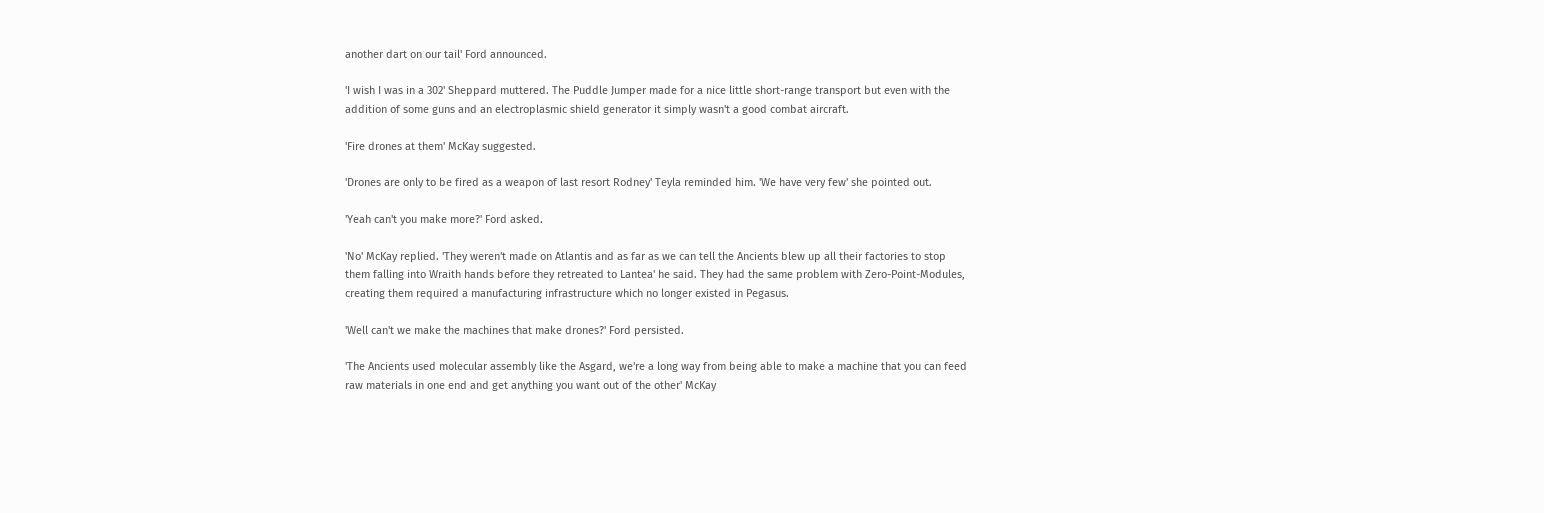another dart on our tail' Ford announced.

'I wish I was in a 302' Sheppard muttered. The Puddle Jumper made for a nice little short-range transport but even with the addition of some guns and an electroplasmic shield generator it simply wasn't a good combat aircraft.

'Fire drones at them' McKay suggested.

'Drones are only to be fired as a weapon of last resort Rodney' Teyla reminded him. 'We have very few' she pointed out.

'Yeah can't you make more?' Ford asked.

'No' McKay replied. 'They weren't made on Atlantis and as far as we can tell the Ancients blew up all their factories to stop them falling into Wraith hands before they retreated to Lantea' he said. They had the same problem with Zero-Point-Modules, creating them required a manufacturing infrastructure which no longer existed in Pegasus.

'Well can't we make the machines that make drones?' Ford persisted.

'The Ancients used molecular assembly like the Asgard, we're a long way from being able to make a machine that you can feed raw materials in one end and get anything you want out of the other' McKay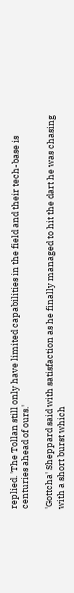replied. 'The Tollan still only have limited capabilities in the field and their tech-base is centuries ahead of ours.'

'Gottcha' Sheppard said with satisfaction as he finally managed to hit the dart he was chasing with a short burst which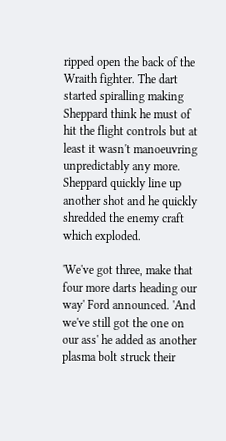ripped open the back of the Wraith fighter. The dart started spiralling making Sheppard think he must of hit the flight controls but at least it wasn't manoeuvring unpredictably any more. Sheppard quickly line up another shot and he quickly shredded the enemy craft which exploded.

'We've got three, make that four more darts heading our way' Ford announced. 'And we've still got the one on our ass' he added as another plasma bolt struck their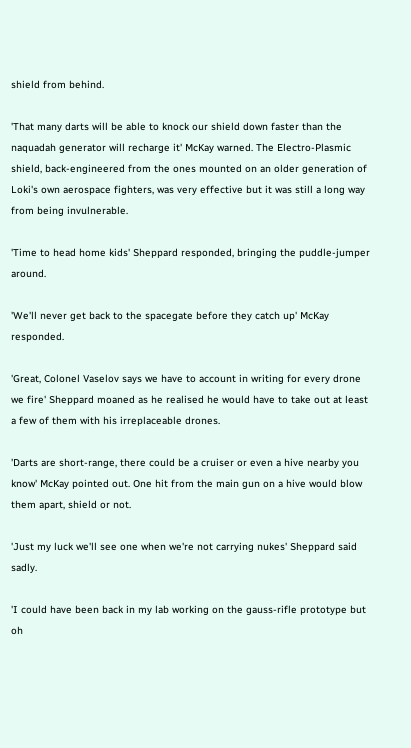shield from behind.

'That many darts will be able to knock our shield down faster than the naquadah generator will recharge it' McKay warned. The Electro-Plasmic shield, back-engineered from the ones mounted on an older generation of Loki's own aerospace fighters, was very effective but it was still a long way from being invulnerable.

'Time to head home kids' Sheppard responded, bringing the puddle-jumper around.

'We'll never get back to the spacegate before they catch up' McKay responded.

'Great, Colonel Vaselov says we have to account in writing for every drone we fire' Sheppard moaned as he realised he would have to take out at least a few of them with his irreplaceable drones.

'Darts are short-range, there could be a cruiser or even a hive nearby you know' McKay pointed out. One hit from the main gun on a hive would blow them apart, shield or not.

'Just my luck we'll see one when we're not carrying nukes' Sheppard said sadly.

'I could have been back in my lab working on the gauss-rifle prototype but oh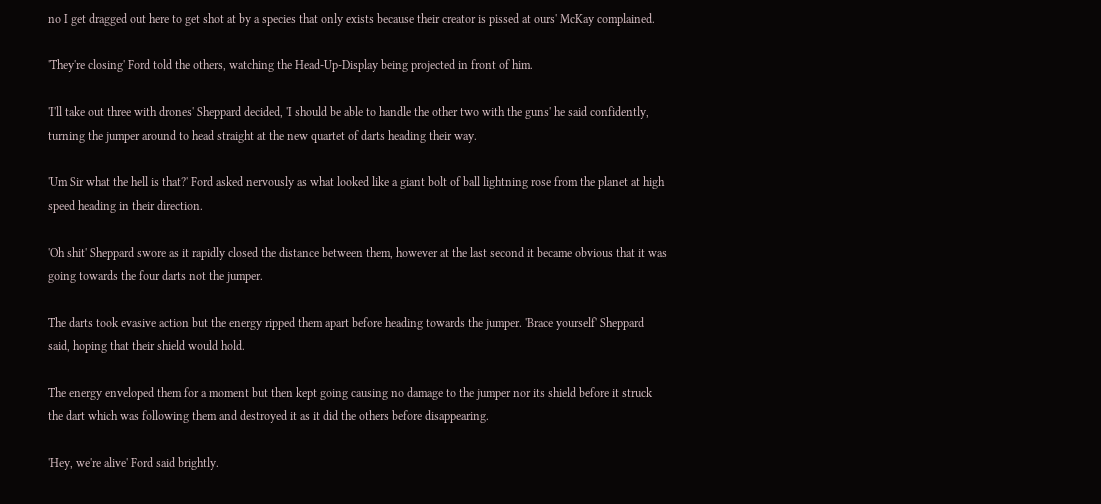no I get dragged out here to get shot at by a species that only exists because their creator is pissed at ours' McKay complained.

'They're closing' Ford told the others, watching the Head-Up-Display being projected in front of him.

'I'll take out three with drones' Sheppard decided, 'I should be able to handle the other two with the guns' he said confidently, turning the jumper around to head straight at the new quartet of darts heading their way.

'Um Sir what the hell is that?' Ford asked nervously as what looked like a giant bolt of ball lightning rose from the planet at high speed heading in their direction.

'Oh shit' Sheppard swore as it rapidly closed the distance between them, however at the last second it became obvious that it was going towards the four darts not the jumper.

The darts took evasive action but the energy ripped them apart before heading towards the jumper. 'Brace yourself' Sheppard said, hoping that their shield would hold.

The energy enveloped them for a moment but then kept going causing no damage to the jumper nor its shield before it struck the dart which was following them and destroyed it as it did the others before disappearing.

'Hey, we're alive' Ford said brightly.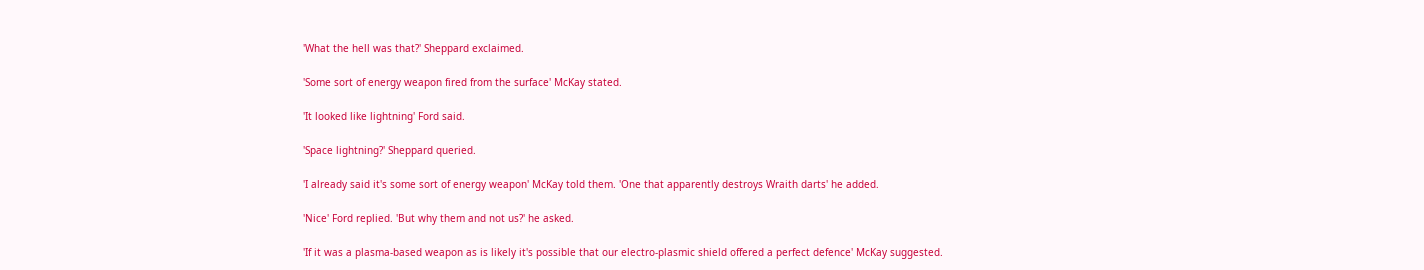'What the hell was that?' Sheppard exclaimed.

'Some sort of energy weapon fired from the surface' McKay stated.

'It looked like lightning' Ford said.

'Space lightning?' Sheppard queried.

'I already said it's some sort of energy weapon' McKay told them. 'One that apparently destroys Wraith darts' he added.

'Nice' Ford replied. 'But why them and not us?' he asked.

'If it was a plasma-based weapon as is likely it's possible that our electro-plasmic shield offered a perfect defence' McKay suggested.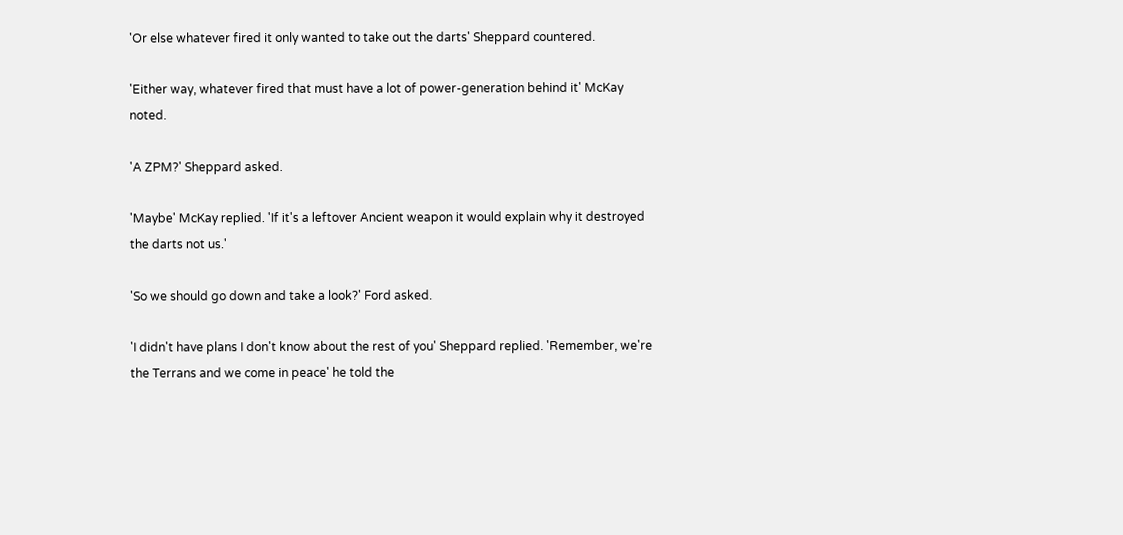'Or else whatever fired it only wanted to take out the darts' Sheppard countered.

'Either way, whatever fired that must have a lot of power-generation behind it' McKay noted.

'A ZPM?' Sheppard asked.

'Maybe' McKay replied. 'If it's a leftover Ancient weapon it would explain why it destroyed the darts not us.'

'So we should go down and take a look?' Ford asked.

'I didn't have plans I don't know about the rest of you' Sheppard replied. 'Remember, we're the Terrans and we come in peace' he told the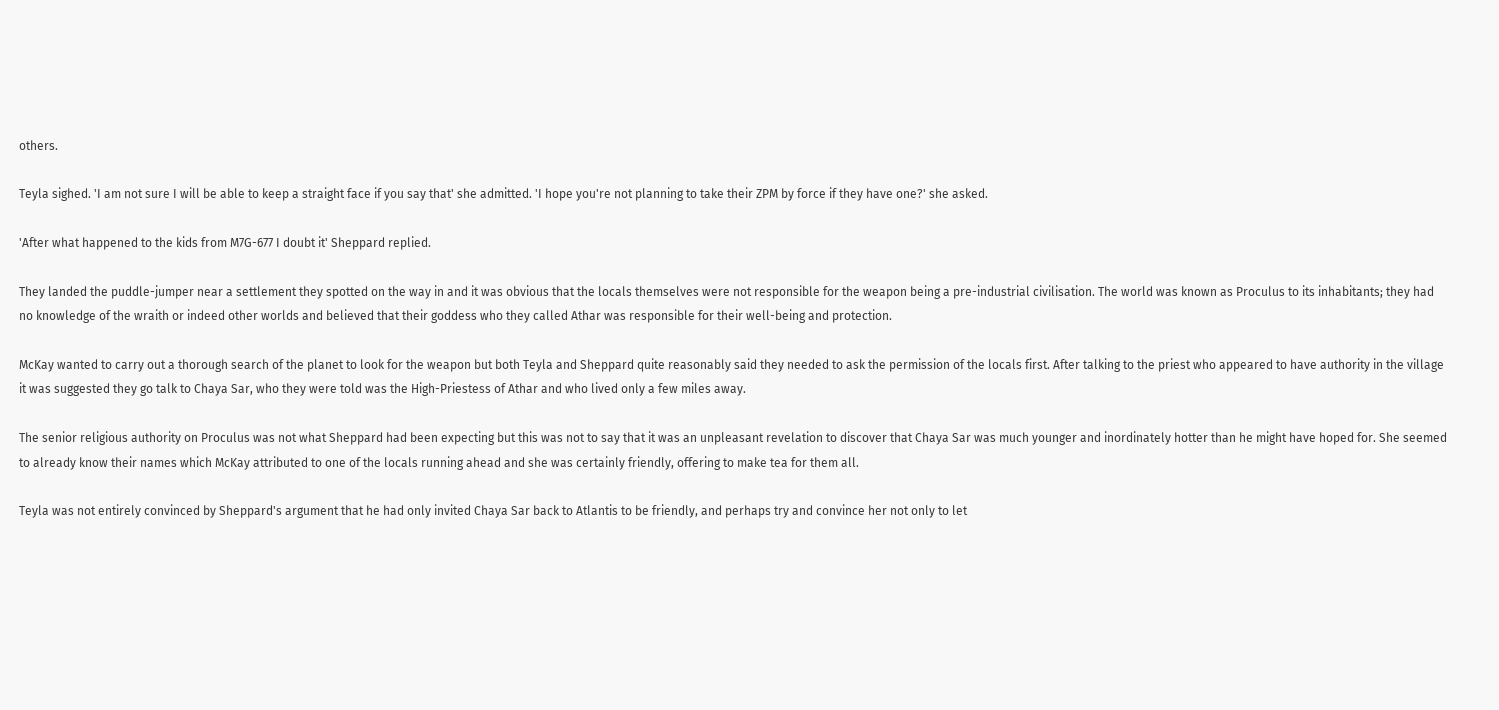others.

Teyla sighed. 'I am not sure I will be able to keep a straight face if you say that' she admitted. 'I hope you're not planning to take their ZPM by force if they have one?' she asked.

'After what happened to the kids from M7G-677 I doubt it' Sheppard replied.

They landed the puddle-jumper near a settlement they spotted on the way in and it was obvious that the locals themselves were not responsible for the weapon being a pre-industrial civilisation. The world was known as Proculus to its inhabitants; they had no knowledge of the wraith or indeed other worlds and believed that their goddess who they called Athar was responsible for their well-being and protection.

McKay wanted to carry out a thorough search of the planet to look for the weapon but both Teyla and Sheppard quite reasonably said they needed to ask the permission of the locals first. After talking to the priest who appeared to have authority in the village it was suggested they go talk to Chaya Sar, who they were told was the High-Priestess of Athar and who lived only a few miles away.

The senior religious authority on Proculus was not what Sheppard had been expecting but this was not to say that it was an unpleasant revelation to discover that Chaya Sar was much younger and inordinately hotter than he might have hoped for. She seemed to already know their names which McKay attributed to one of the locals running ahead and she was certainly friendly, offering to make tea for them all.

Teyla was not entirely convinced by Sheppard's argument that he had only invited Chaya Sar back to Atlantis to be friendly, and perhaps try and convince her not only to let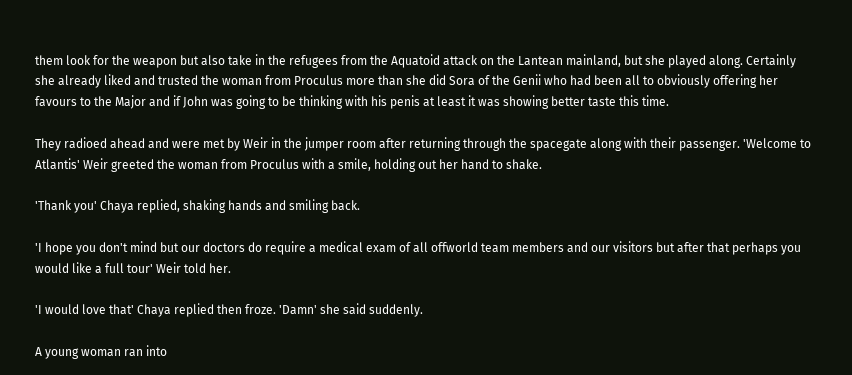them look for the weapon but also take in the refugees from the Aquatoid attack on the Lantean mainland, but she played along. Certainly she already liked and trusted the woman from Proculus more than she did Sora of the Genii who had been all to obviously offering her favours to the Major and if John was going to be thinking with his penis at least it was showing better taste this time.

They radioed ahead and were met by Weir in the jumper room after returning through the spacegate along with their passenger. 'Welcome to Atlantis' Weir greeted the woman from Proculus with a smile, holding out her hand to shake.

'Thank you' Chaya replied, shaking hands and smiling back.

'I hope you don't mind but our doctors do require a medical exam of all offworld team members and our visitors but after that perhaps you would like a full tour' Weir told her.

'I would love that' Chaya replied then froze. 'Damn' she said suddenly.

A young woman ran into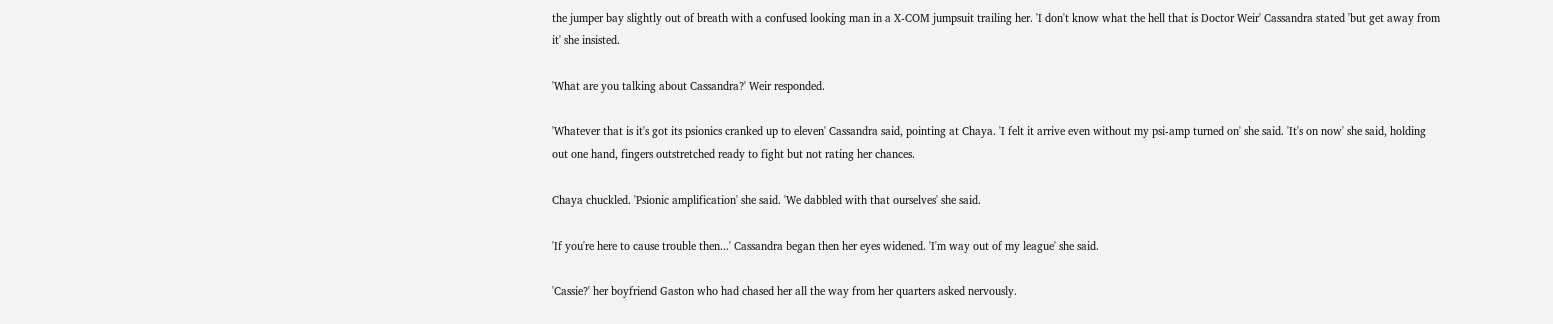the jumper bay slightly out of breath with a confused looking man in a X-COM jumpsuit trailing her. 'I don't know what the hell that is Doctor Weir' Cassandra stated 'but get away from it' she insisted.

'What are you talking about Cassandra?' Weir responded.

'Whatever that is it's got its psionics cranked up to eleven' Cassandra said, pointing at Chaya. 'I felt it arrive even without my psi-amp turned on' she said. 'It's on now' she said, holding out one hand, fingers outstretched ready to fight but not rating her chances.

Chaya chuckled. 'Psionic amplification' she said. 'We dabbled with that ourselves' she said.

'If you're here to cause trouble then...' Cassandra began then her eyes widened. 'I'm way out of my league' she said.

'Cassie?' her boyfriend Gaston who had chased her all the way from her quarters asked nervously.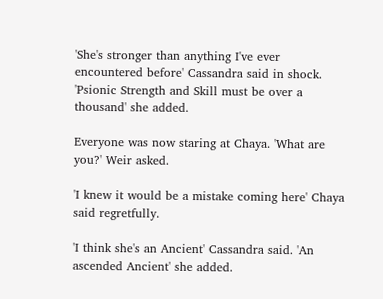'She's stronger than anything I've ever encountered before' Cassandra said in shock. 'Psionic Strength and Skill must be over a thousand' she added.

Everyone was now staring at Chaya. 'What are you?' Weir asked.

'I knew it would be a mistake coming here' Chaya said regretfully.

'I think she's an Ancient' Cassandra said. 'An ascended Ancient' she added.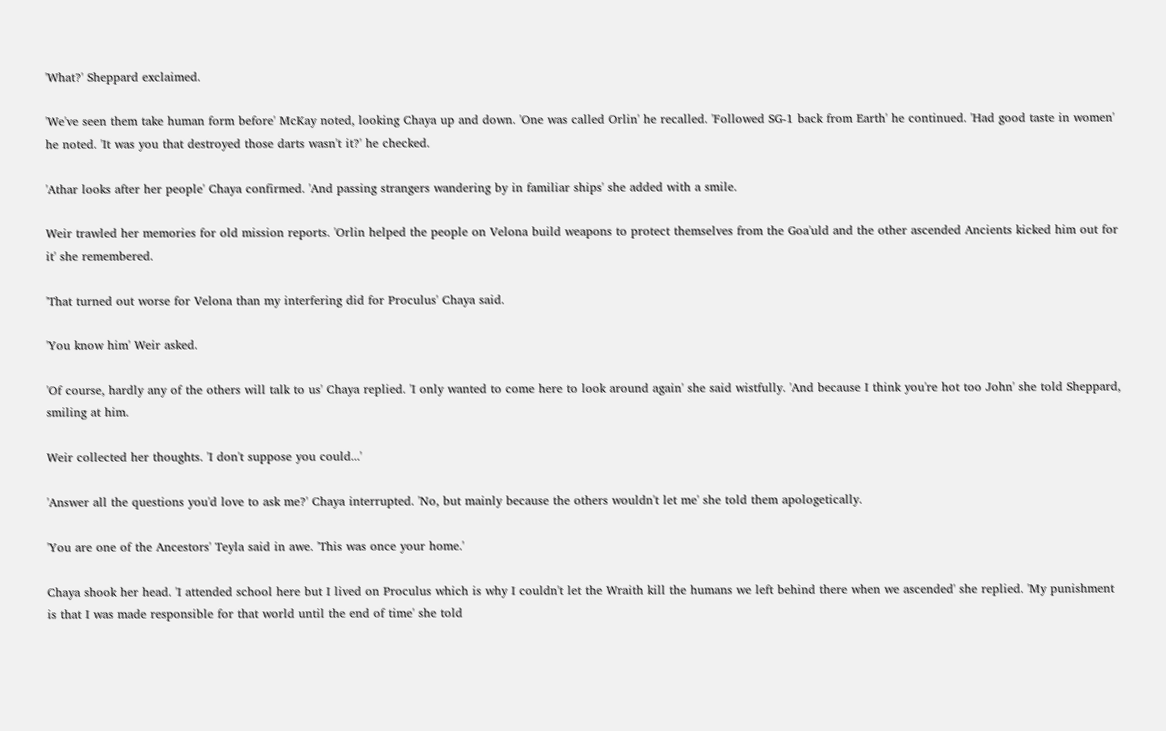'What?' Sheppard exclaimed.

'We've seen them take human form before' McKay noted, looking Chaya up and down. 'One was called Orlin' he recalled. 'Followed SG-1 back from Earth' he continued. 'Had good taste in women' he noted. 'It was you that destroyed those darts wasn't it?' he checked.

'Athar looks after her people' Chaya confirmed. 'And passing strangers wandering by in familiar ships' she added with a smile.

Weir trawled her memories for old mission reports. 'Orlin helped the people on Velona build weapons to protect themselves from the Goa'uld and the other ascended Ancients kicked him out for it' she remembered.

'That turned out worse for Velona than my interfering did for Proculus' Chaya said.

'You know him' Weir asked.

'Of course, hardly any of the others will talk to us' Chaya replied. 'I only wanted to come here to look around again' she said wistfully. 'And because I think you're hot too John' she told Sheppard, smiling at him.

Weir collected her thoughts. 'I don't suppose you could...'

'Answer all the questions you'd love to ask me?' Chaya interrupted. 'No, but mainly because the others wouldn't let me' she told them apologetically.

'You are one of the Ancestors' Teyla said in awe. 'This was once your home.'

Chaya shook her head. 'I attended school here but I lived on Proculus which is why I couldn't let the Wraith kill the humans we left behind there when we ascended' she replied. 'My punishment is that I was made responsible for that world until the end of time' she told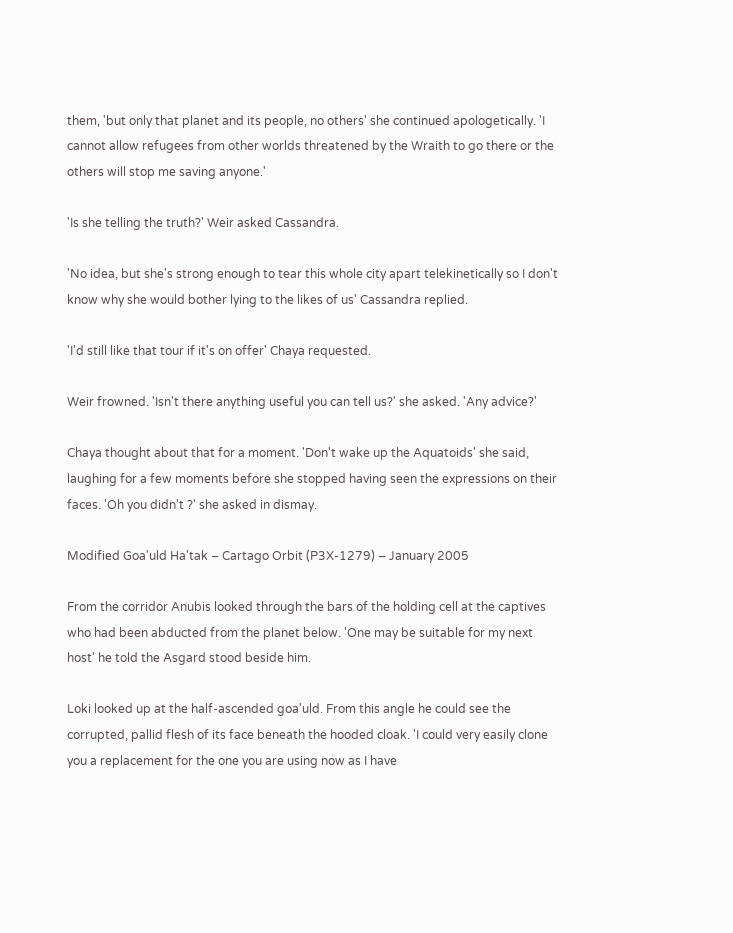them, 'but only that planet and its people, no others' she continued apologetically. 'I cannot allow refugees from other worlds threatened by the Wraith to go there or the others will stop me saving anyone.'

'Is she telling the truth?' Weir asked Cassandra.

'No idea, but she's strong enough to tear this whole city apart telekinetically so I don't know why she would bother lying to the likes of us' Cassandra replied.

'I'd still like that tour if it's on offer' Chaya requested.

Weir frowned. 'Isn't there anything useful you can tell us?' she asked. 'Any advice?'

Chaya thought about that for a moment. 'Don't wake up the Aquatoids' she said, laughing for a few moments before she stopped having seen the expressions on their faces. 'Oh you didn't ?' she asked in dismay.

Modified Goa'uld Ha'tak – Cartago Orbit (P3X-1279) – January 2005

From the corridor Anubis looked through the bars of the holding cell at the captives who had been abducted from the planet below. 'One may be suitable for my next host' he told the Asgard stood beside him.

Loki looked up at the half-ascended goa'uld. From this angle he could see the corrupted, pallid flesh of its face beneath the hooded cloak. 'I could very easily clone you a replacement for the one you are using now as I have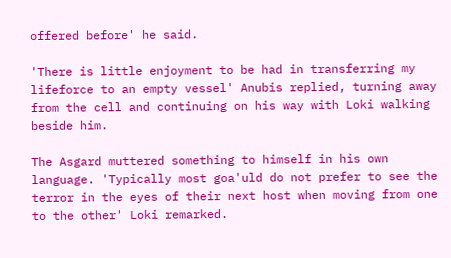offered before' he said.

'There is little enjoyment to be had in transferring my lifeforce to an empty vessel' Anubis replied, turning away from the cell and continuing on his way with Loki walking beside him.

The Asgard muttered something to himself in his own language. 'Typically most goa'uld do not prefer to see the terror in the eyes of their next host when moving from one to the other' Loki remarked.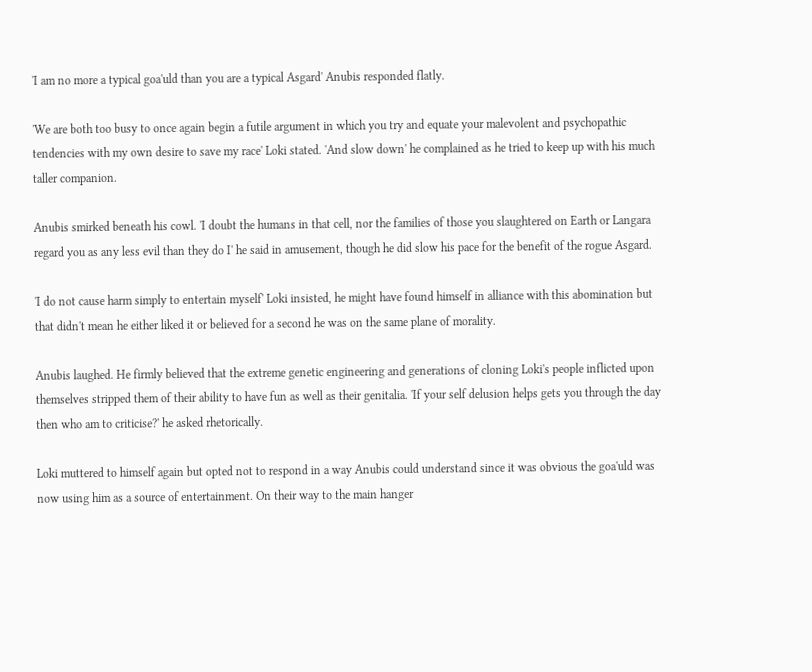'I am no more a typical goa'uld than you are a typical Asgard' Anubis responded flatly.

'We are both too busy to once again begin a futile argument in which you try and equate your malevolent and psychopathic tendencies with my own desire to save my race' Loki stated. 'And slow down' he complained as he tried to keep up with his much taller companion.

Anubis smirked beneath his cowl. 'I doubt the humans in that cell, nor the families of those you slaughtered on Earth or Langara regard you as any less evil than they do I' he said in amusement, though he did slow his pace for the benefit of the rogue Asgard.

'I do not cause harm simply to entertain myself' Loki insisted, he might have found himself in alliance with this abomination but that didn't mean he either liked it or believed for a second he was on the same plane of morality.

Anubis laughed. He firmly believed that the extreme genetic engineering and generations of cloning Loki's people inflicted upon themselves stripped them of their ability to have fun as well as their genitalia. 'If your self delusion helps gets you through the day then who am to criticise?' he asked rhetorically.

Loki muttered to himself again but opted not to respond in a way Anubis could understand since it was obvious the goa'uld was now using him as a source of entertainment. On their way to the main hanger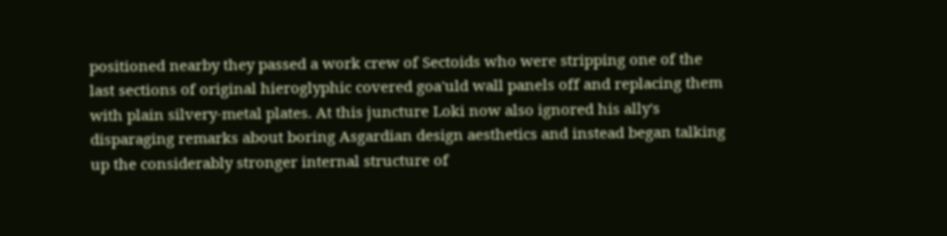positioned nearby they passed a work crew of Sectoids who were stripping one of the last sections of original hieroglyphic covered goa'uld wall panels off and replacing them with plain silvery-metal plates. At this juncture Loki now also ignored his ally's disparaging remarks about boring Asgardian design aesthetics and instead began talking up the considerably stronger internal structure of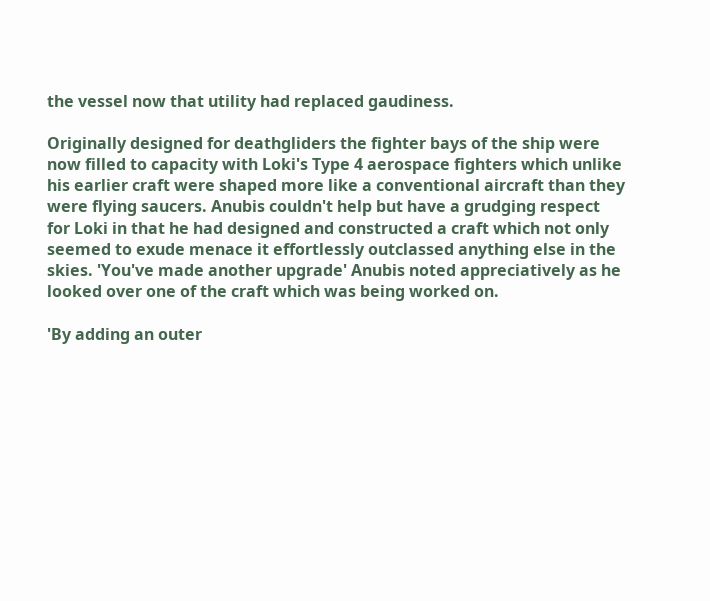the vessel now that utility had replaced gaudiness.

Originally designed for deathgliders the fighter bays of the ship were now filled to capacity with Loki's Type 4 aerospace fighters which unlike his earlier craft were shaped more like a conventional aircraft than they were flying saucers. Anubis couldn't help but have a grudging respect for Loki in that he had designed and constructed a craft which not only seemed to exude menace it effortlessly outclassed anything else in the skies. 'You've made another upgrade' Anubis noted appreciatively as he looked over one of the craft which was being worked on.

'By adding an outer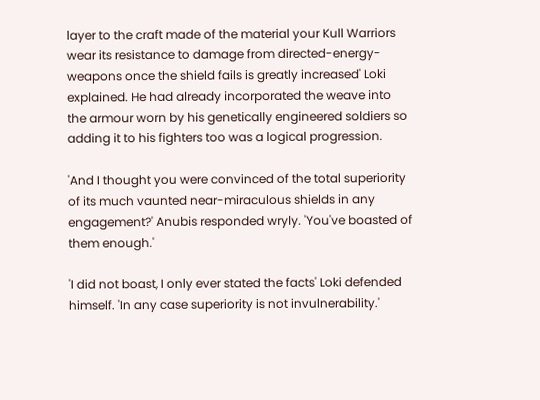layer to the craft made of the material your Kull Warriors wear its resistance to damage from directed-energy-weapons once the shield fails is greatly increased' Loki explained. He had already incorporated the weave into the armour worn by his genetically engineered soldiers so adding it to his fighters too was a logical progression.

'And I thought you were convinced of the total superiority of its much vaunted near-miraculous shields in any engagement?' Anubis responded wryly. 'You've boasted of them enough.'

'I did not boast, I only ever stated the facts' Loki defended himself. 'In any case superiority is not invulnerability.'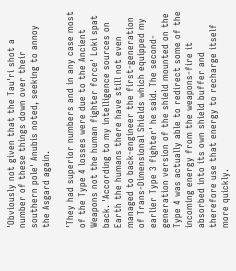'Obviously not given that the Tau'ri shot a number of these things down over their southern pole' Anubis noted, seeking to annoy the Asgard again.

'They had superior numbers and in any case most of the Type 4 losses were due to the Ancient Weapons not the human fighter force' Loki spat back. 'According to my intelligence sources on Earth the humans there have still not even managed to back-engineer the first-generation of Trans-Dimensional Shields which equipped my earlier Type 3 fighter' he said. The second-generation version of the shield mounted on the Type 4 was actually able to redirect some of the incoming energy from the weapons-fire it absorbed into its own shield buffer and therefore use that energy to recharge itself more quickly.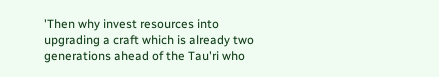'Then why invest resources into upgrading a craft which is already two generations ahead of the Tau'ri who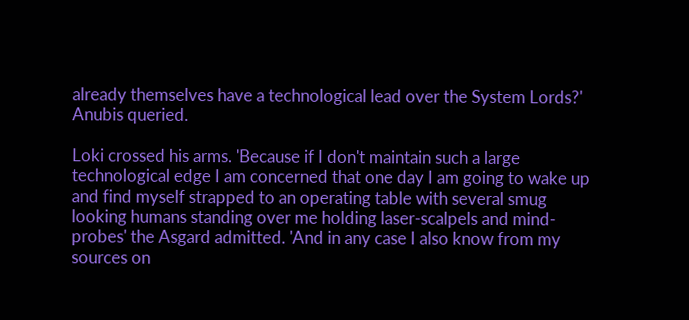already themselves have a technological lead over the System Lords?' Anubis queried.

Loki crossed his arms. 'Because if I don't maintain such a large technological edge I am concerned that one day I am going to wake up and find myself strapped to an operating table with several smug looking humans standing over me holding laser-scalpels and mind-probes' the Asgard admitted. 'And in any case I also know from my sources on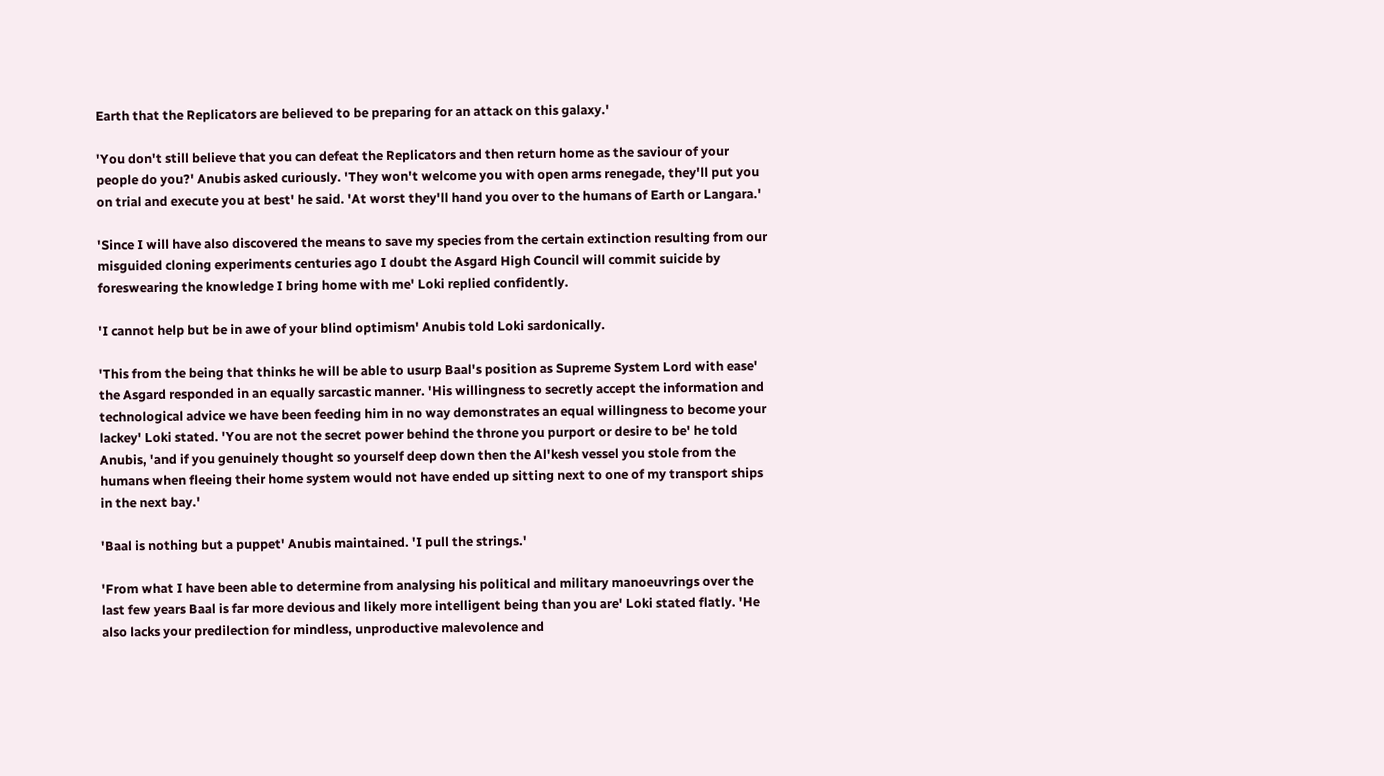Earth that the Replicators are believed to be preparing for an attack on this galaxy.'

'You don't still believe that you can defeat the Replicators and then return home as the saviour of your people do you?' Anubis asked curiously. 'They won't welcome you with open arms renegade, they'll put you on trial and execute you at best' he said. 'At worst they'll hand you over to the humans of Earth or Langara.'

'Since I will have also discovered the means to save my species from the certain extinction resulting from our misguided cloning experiments centuries ago I doubt the Asgard High Council will commit suicide by foreswearing the knowledge I bring home with me' Loki replied confidently.

'I cannot help but be in awe of your blind optimism' Anubis told Loki sardonically.

'This from the being that thinks he will be able to usurp Baal's position as Supreme System Lord with ease' the Asgard responded in an equally sarcastic manner. 'His willingness to secretly accept the information and technological advice we have been feeding him in no way demonstrates an equal willingness to become your lackey' Loki stated. 'You are not the secret power behind the throne you purport or desire to be' he told Anubis, 'and if you genuinely thought so yourself deep down then the Al'kesh vessel you stole from the humans when fleeing their home system would not have ended up sitting next to one of my transport ships in the next bay.'

'Baal is nothing but a puppet' Anubis maintained. 'I pull the strings.'

'From what I have been able to determine from analysing his political and military manoeuvrings over the last few years Baal is far more devious and likely more intelligent being than you are' Loki stated flatly. 'He also lacks your predilection for mindless, unproductive malevolence and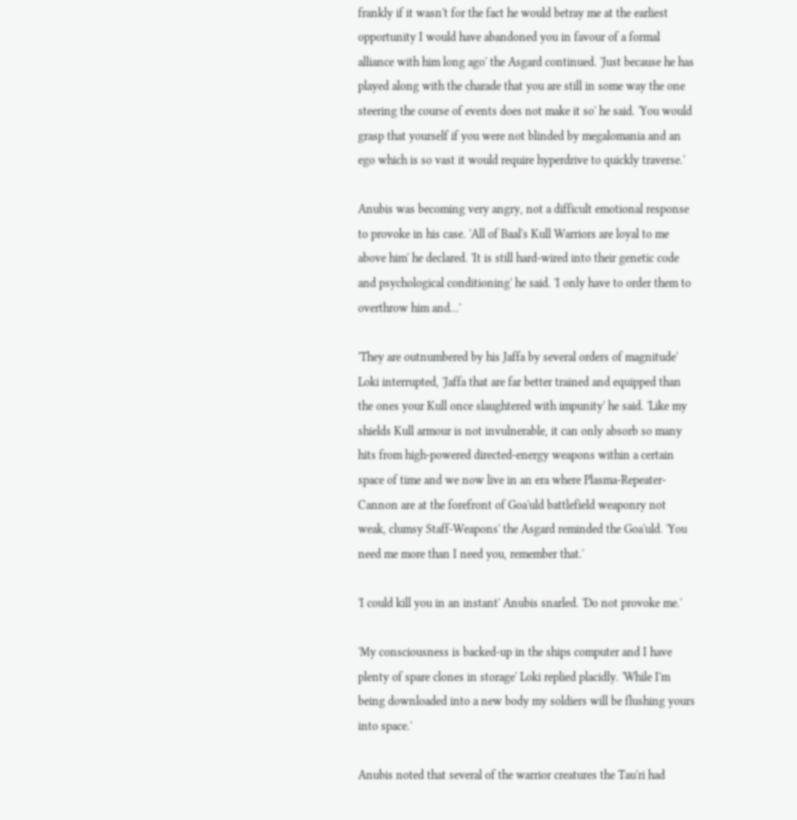frankly if it wasn't for the fact he would betray me at the earliest opportunity I would have abandoned you in favour of a formal alliance with him long ago' the Asgard continued. 'Just because he has played along with the charade that you are still in some way the one steering the course of events does not make it so' he said. 'You would grasp that yourself if you were not blinded by megalomania and an ego which is so vast it would require hyperdrive to quickly traverse.'

Anubis was becoming very angry, not a difficult emotional response to provoke in his case. 'All of Baal's Kull Warriors are loyal to me above him' he declared. 'It is still hard-wired into their genetic code and psychological conditioning' he said. 'I only have to order them to overthrow him and...'

'They are outnumbered by his Jaffa by several orders of magnitude' Loki interrupted, 'Jaffa that are far better trained and equipped than the ones your Kull once slaughtered with impunity' he said. 'Like my shields Kull armour is not invulnerable, it can only absorb so many hits from high-powered directed-energy weapons within a certain space of time and we now live in an era where Plasma-Repeater-Cannon are at the forefront of Goa'uld battlefield weaponry not weak, clumsy Staff-Weapons' the Asgard reminded the Goa'uld. 'You need me more than I need you, remember that.'

'I could kill you in an instant' Anubis snarled. 'Do not provoke me.'

'My consciousness is backed-up in the ships computer and I have plenty of spare clones in storage' Loki replied placidly. 'While I'm being downloaded into a new body my soldiers will be flushing yours into space.'

Anubis noted that several of the warrior creatures the Tau'ri had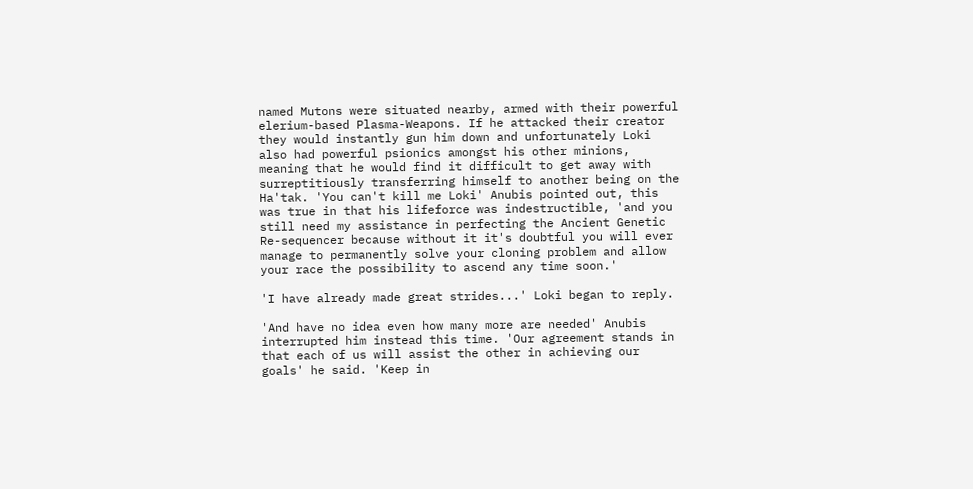named Mutons were situated nearby, armed with their powerful elerium-based Plasma-Weapons. If he attacked their creator they would instantly gun him down and unfortunately Loki also had powerful psionics amongst his other minions, meaning that he would find it difficult to get away with surreptitiously transferring himself to another being on the Ha'tak. 'You can't kill me Loki' Anubis pointed out, this was true in that his lifeforce was indestructible, 'and you still need my assistance in perfecting the Ancient Genetic Re-sequencer because without it it's doubtful you will ever manage to permanently solve your cloning problem and allow your race the possibility to ascend any time soon.'

'I have already made great strides...' Loki began to reply.

'And have no idea even how many more are needed' Anubis interrupted him instead this time. 'Our agreement stands in that each of us will assist the other in achieving our goals' he said. 'Keep in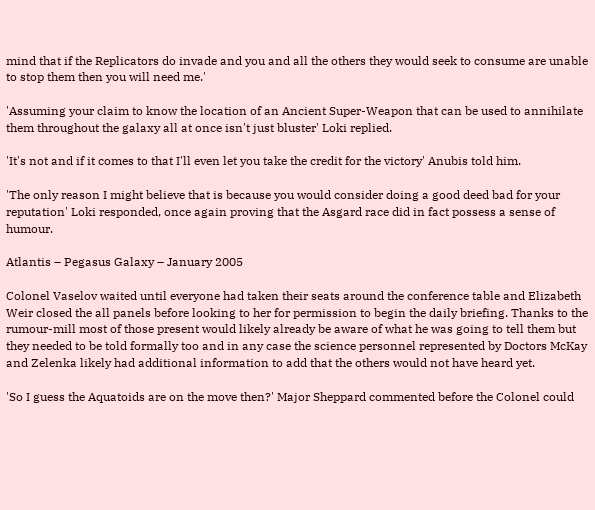mind that if the Replicators do invade and you and all the others they would seek to consume are unable to stop them then you will need me.'

'Assuming your claim to know the location of an Ancient Super-Weapon that can be used to annihilate them throughout the galaxy all at once isn't just bluster' Loki replied.

'It's not and if it comes to that I'll even let you take the credit for the victory' Anubis told him.

'The only reason I might believe that is because you would consider doing a good deed bad for your reputation' Loki responded, once again proving that the Asgard race did in fact possess a sense of humour.

Atlantis – Pegasus Galaxy – January 2005

Colonel Vaselov waited until everyone had taken their seats around the conference table and Elizabeth Weir closed the all panels before looking to her for permission to begin the daily briefing. Thanks to the rumour-mill most of those present would likely already be aware of what he was going to tell them but they needed to be told formally too and in any case the science personnel represented by Doctors McKay and Zelenka likely had additional information to add that the others would not have heard yet.

'So I guess the Aquatoids are on the move then?' Major Sheppard commented before the Colonel could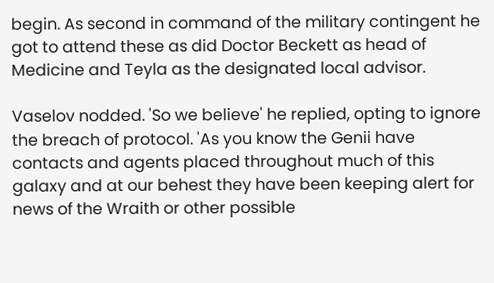begin. As second in command of the military contingent he got to attend these as did Doctor Beckett as head of Medicine and Teyla as the designated local advisor.

Vaselov nodded. 'So we believe' he replied, opting to ignore the breach of protocol. 'As you know the Genii have contacts and agents placed throughout much of this galaxy and at our behest they have been keeping alert for news of the Wraith or other possible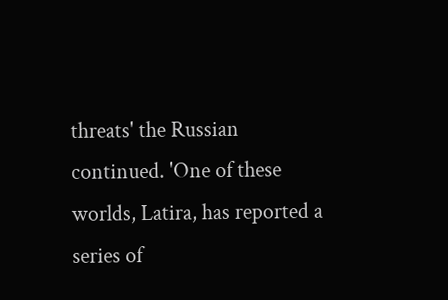threats' the Russian continued. 'One of these worlds, Latira, has reported a series of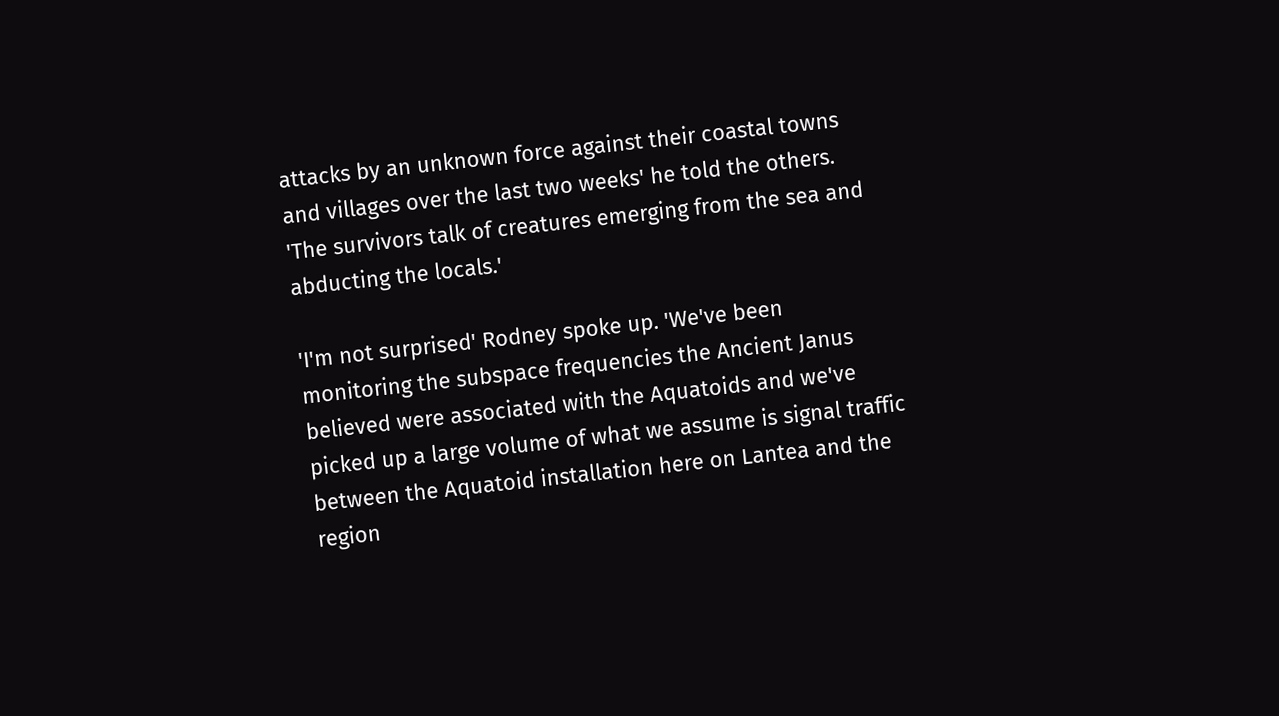attacks by an unknown force against their coastal towns and villages over the last two weeks' he told the others. 'The survivors talk of creatures emerging from the sea and abducting the locals.'

'I'm not surprised' Rodney spoke up. 'We've been monitoring the subspace frequencies the Ancient Janus believed were associated with the Aquatoids and we've picked up a large volume of what we assume is signal traffic between the Aquatoid installation here on Lantea and the region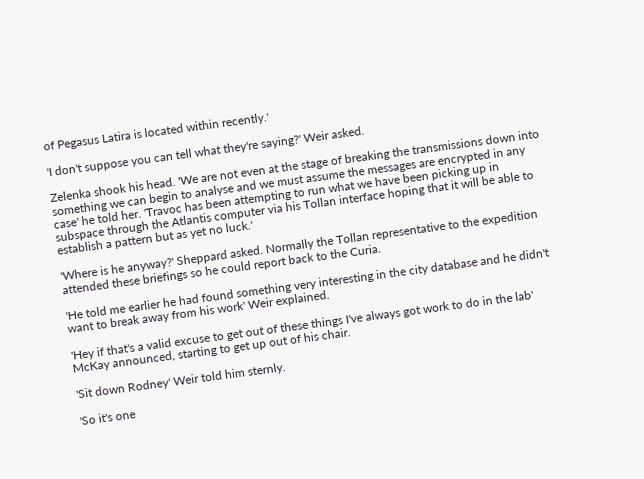of Pegasus Latira is located within recently.'

'I don't suppose you can tell what they're saying?' Weir asked.

Zelenka shook his head. 'We are not even at the stage of breaking the transmissions down into something we can begin to analyse and we must assume the messages are encrypted in any case' he told her. 'Travoc has been attempting to run what we have been picking up in subspace through the Atlantis computer via his Tollan interface hoping that it will be able to establish a pattern but as yet no luck.'

'Where is he anyway?' Sheppard asked. Normally the Tollan representative to the expedition attended these briefings so he could report back to the Curia.

'He told me earlier he had found something very interesting in the city database and he didn't want to break away from his work' Weir explained.

'Hey if that's a valid excuse to get out of these things I've always got work to do in the lab' McKay announced, starting to get up out of his chair.

'Sit down Rodney' Weir told him sternly.

'So it's one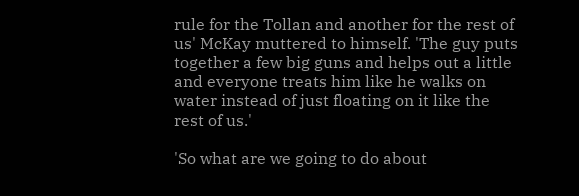rule for the Tollan and another for the rest of us' McKay muttered to himself. 'The guy puts together a few big guns and helps out a little and everyone treats him like he walks on water instead of just floating on it like the rest of us.'

'So what are we going to do about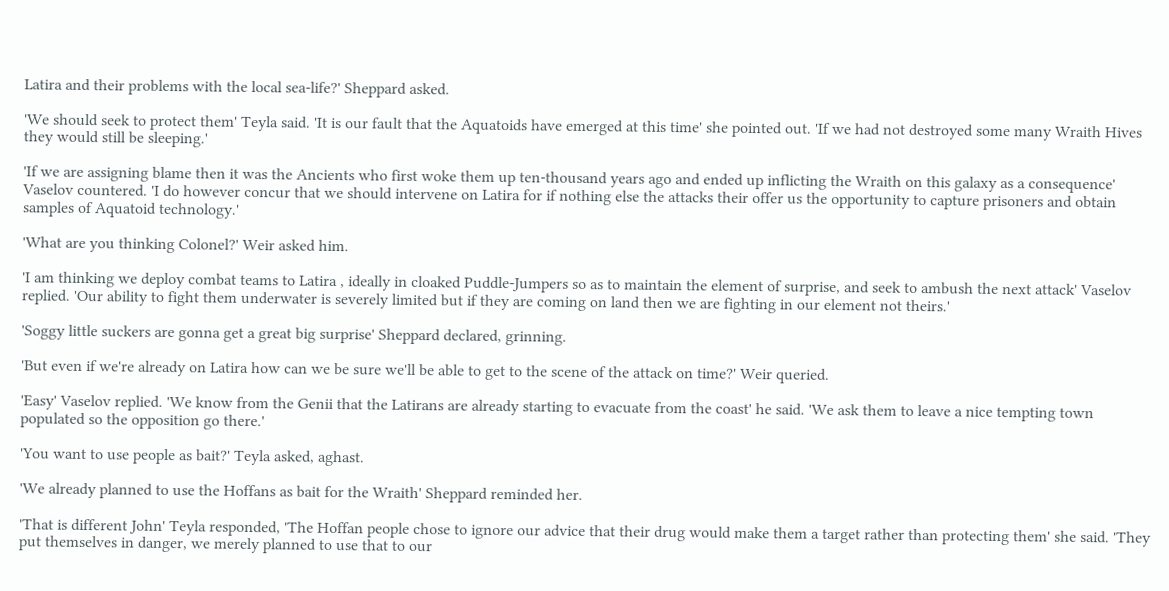Latira and their problems with the local sea-life?' Sheppard asked.

'We should seek to protect them' Teyla said. 'It is our fault that the Aquatoids have emerged at this time' she pointed out. 'If we had not destroyed some many Wraith Hives they would still be sleeping.'

'If we are assigning blame then it was the Ancients who first woke them up ten-thousand years ago and ended up inflicting the Wraith on this galaxy as a consequence' Vaselov countered. 'I do however concur that we should intervene on Latira for if nothing else the attacks their offer us the opportunity to capture prisoners and obtain samples of Aquatoid technology.'

'What are you thinking Colonel?' Weir asked him.

'I am thinking we deploy combat teams to Latira , ideally in cloaked Puddle-Jumpers so as to maintain the element of surprise, and seek to ambush the next attack' Vaselov replied. 'Our ability to fight them underwater is severely limited but if they are coming on land then we are fighting in our element not theirs.'

'Soggy little suckers are gonna get a great big surprise' Sheppard declared, grinning.

'But even if we're already on Latira how can we be sure we'll be able to get to the scene of the attack on time?' Weir queried.

'Easy' Vaselov replied. 'We know from the Genii that the Latirans are already starting to evacuate from the coast' he said. 'We ask them to leave a nice tempting town populated so the opposition go there.'

'You want to use people as bait?' Teyla asked, aghast.

'We already planned to use the Hoffans as bait for the Wraith' Sheppard reminded her.

'That is different John' Teyla responded, 'The Hoffan people chose to ignore our advice that their drug would make them a target rather than protecting them' she said. 'They put themselves in danger, we merely planned to use that to our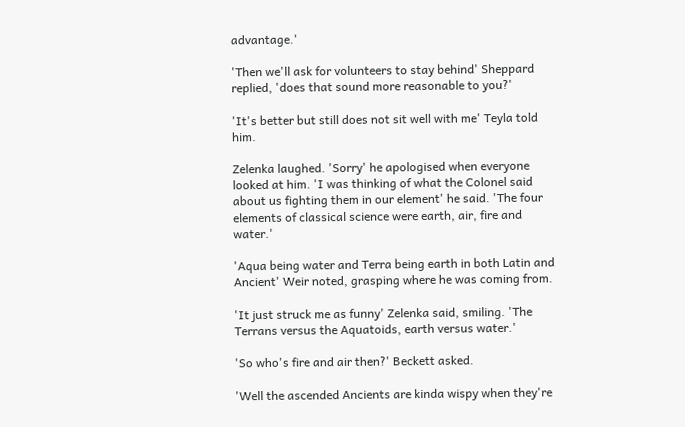advantage.'

'Then we'll ask for volunteers to stay behind' Sheppard replied, 'does that sound more reasonable to you?'

'It's better but still does not sit well with me' Teyla told him.

Zelenka laughed. 'Sorry' he apologised when everyone looked at him. 'I was thinking of what the Colonel said about us fighting them in our element' he said. 'The four elements of classical science were earth, air, fire and water.'

'Aqua being water and Terra being earth in both Latin and Ancient' Weir noted, grasping where he was coming from.

'It just struck me as funny' Zelenka said, smiling. 'The Terrans versus the Aquatoids, earth versus water.'

'So who's fire and air then?' Beckett asked.

'Well the ascended Ancients are kinda wispy when they're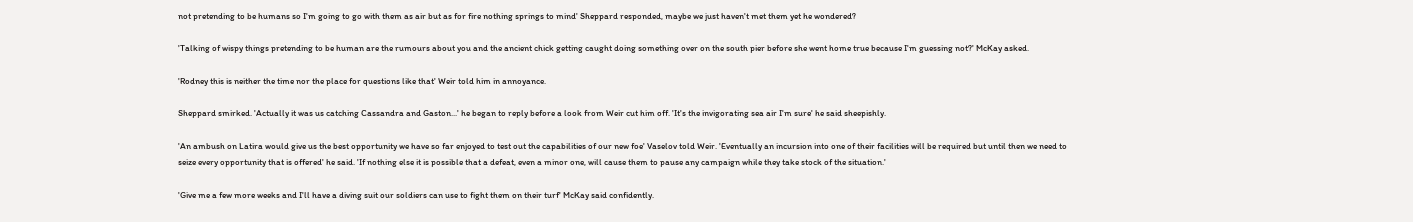not pretending to be humans so I'm going to go with them as air but as for fire nothing springs to mind' Sheppard responded, maybe we just haven't met them yet he wondered?

'Talking of wispy things pretending to be human are the rumours about you and the ancient chick getting caught doing something over on the south pier before she went home true because I'm guessing not?' McKay asked.

'Rodney this is neither the time nor the place for questions like that' Weir told him in annoyance.

Sheppard smirked. 'Actually it was us catching Cassandra and Gaston...' he began to reply before a look from Weir cut him off. 'It's the invigorating sea air I'm sure' he said sheepishly.

'An ambush on Latira would give us the best opportunity we have so far enjoyed to test out the capabilities of our new foe' Vaselov told Weir. 'Eventually an incursion into one of their facilities will be required but until then we need to seize every opportunity that is offered' he said. 'If nothing else it is possible that a defeat, even a minor one, will cause them to pause any campaign while they take stock of the situation.'

'Give me a few more weeks and I'll have a diving suit our soldiers can use to fight them on their turf' McKay said confidently.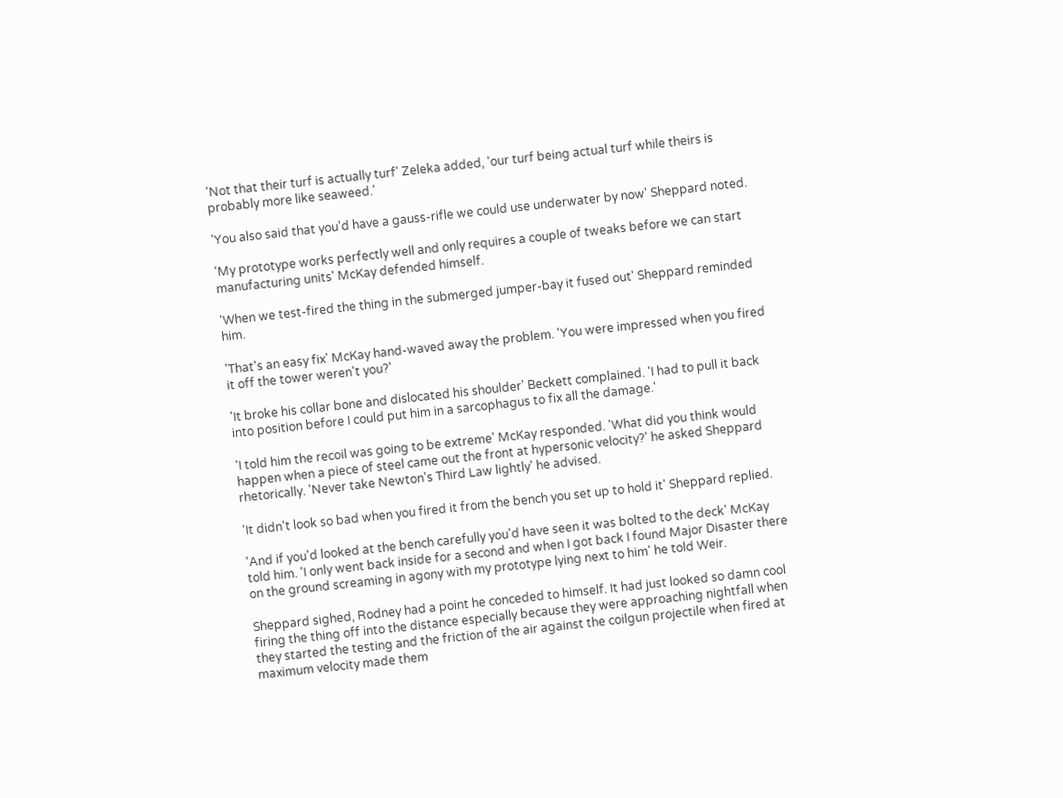'Not that their turf is actually turf' Zeleka added, 'our turf being actual turf while theirs is probably more like seaweed.'

'You also said that you'd have a gauss-rifle we could use underwater by now' Sheppard noted.

'My prototype works perfectly well and only requires a couple of tweaks before we can start manufacturing units' McKay defended himself.

'When we test-fired the thing in the submerged jumper-bay it fused out' Sheppard reminded him.

'That's an easy fix' McKay hand-waved away the problem. 'You were impressed when you fired it off the tower weren't you?'

'It broke his collar bone and dislocated his shoulder' Beckett complained. 'I had to pull it back into position before I could put him in a sarcophagus to fix all the damage.'

'I told him the recoil was going to be extreme' McKay responded. 'What did you think would happen when a piece of steel came out the front at hypersonic velocity?' he asked Sheppard rhetorically. 'Never take Newton's Third Law lightly' he advised.

'It didn't look so bad when you fired it from the bench you set up to hold it' Sheppard replied.

'And if you'd looked at the bench carefully you'd have seen it was bolted to the deck' McKay told him. 'I only went back inside for a second and when I got back I found Major Disaster there on the ground screaming in agony with my prototype lying next to him' he told Weir.

Sheppard sighed, Rodney had a point he conceded to himself. It had just looked so damn cool firing the thing off into the distance especially because they were approaching nightfall when they started the testing and the friction of the air against the coilgun projectile when fired at maximum velocity made them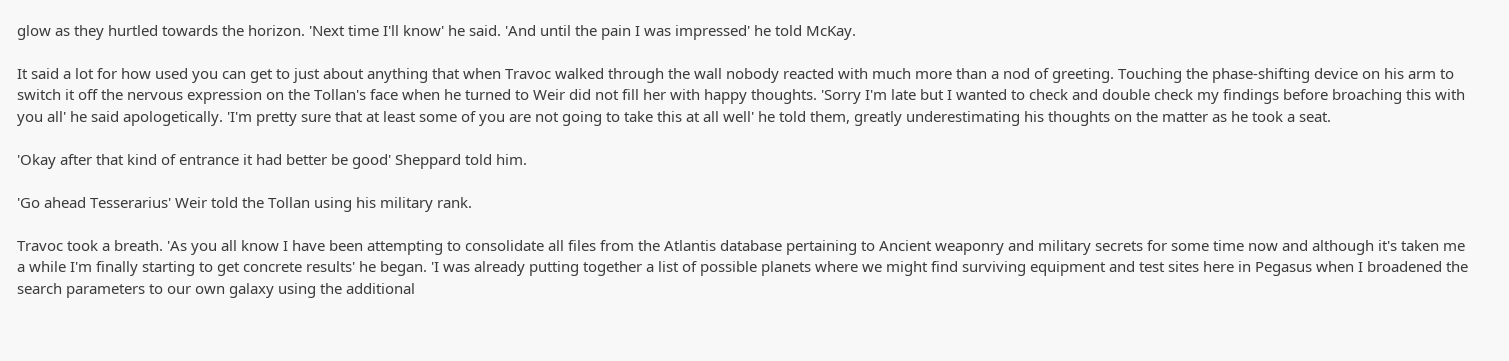glow as they hurtled towards the horizon. 'Next time I'll know' he said. 'And until the pain I was impressed' he told McKay.

It said a lot for how used you can get to just about anything that when Travoc walked through the wall nobody reacted with much more than a nod of greeting. Touching the phase-shifting device on his arm to switch it off the nervous expression on the Tollan's face when he turned to Weir did not fill her with happy thoughts. 'Sorry I'm late but I wanted to check and double check my findings before broaching this with you all' he said apologetically. 'I'm pretty sure that at least some of you are not going to take this at all well' he told them, greatly underestimating his thoughts on the matter as he took a seat.

'Okay after that kind of entrance it had better be good' Sheppard told him.

'Go ahead Tesserarius' Weir told the Tollan using his military rank.

Travoc took a breath. 'As you all know I have been attempting to consolidate all files from the Atlantis database pertaining to Ancient weaponry and military secrets for some time now and although it's taken me a while I'm finally starting to get concrete results' he began. 'I was already putting together a list of possible planets where we might find surviving equipment and test sites here in Pegasus when I broadened the search parameters to our own galaxy using the additional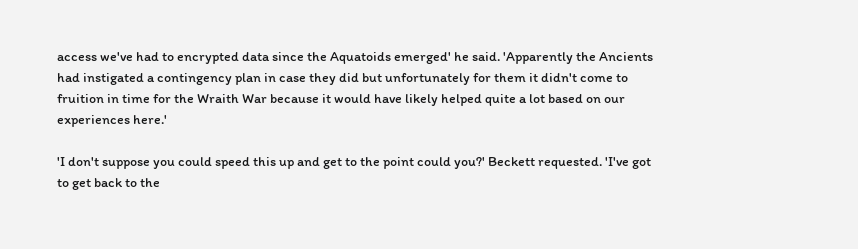access we've had to encrypted data since the Aquatoids emerged' he said. 'Apparently the Ancients had instigated a contingency plan in case they did but unfortunately for them it didn't come to fruition in time for the Wraith War because it would have likely helped quite a lot based on our experiences here.'

'I don't suppose you could speed this up and get to the point could you?' Beckett requested. 'I've got to get back to the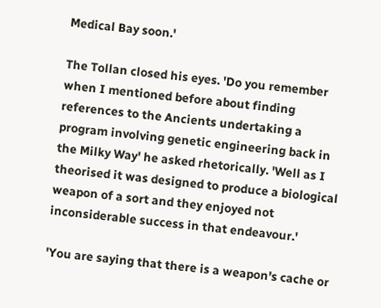Medical Bay soon.'

The Tollan closed his eyes. 'Do you remember when I mentioned before about finding references to the Ancients undertaking a program involving genetic engineering back in the Milky Way' he asked rhetorically. 'Well as I theorised it was designed to produce a biological weapon of a sort and they enjoyed not inconsiderable success in that endeavour.'

'You are saying that there is a weapon's cache or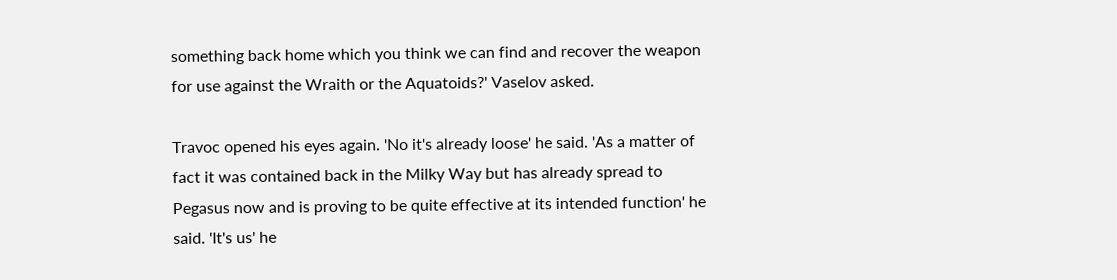something back home which you think we can find and recover the weapon for use against the Wraith or the Aquatoids?' Vaselov asked.

Travoc opened his eyes again. 'No it's already loose' he said. 'As a matter of fact it was contained back in the Milky Way but has already spread to Pegasus now and is proving to be quite effective at its intended function' he said. 'It's us' he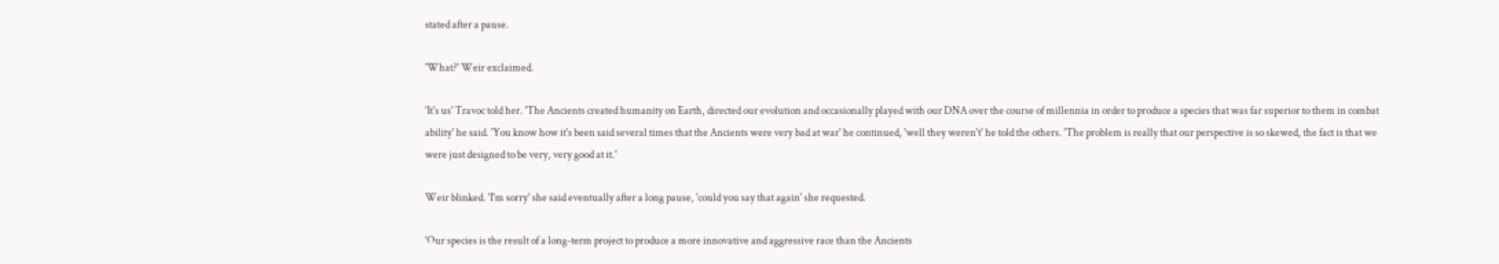stated after a pause.

'What?' Weir exclaimed.

'It's us' Travoc told her. 'The Ancients created humanity on Earth, directed our evolution and occasionally played with our DNA over the course of millennia in order to produce a species that was far superior to them in combat ability' he said. 'You know how it's been said several times that the Ancients were very bad at war' he continued, 'well they weren't' he told the others. 'The problem is really that our perspective is so skewed, the fact is that we were just designed to be very, very good at it.'

Weir blinked. 'I'm sorry' she said eventually after a long pause, 'could you say that again' she requested.

'Our species is the result of a long-term project to produce a more innovative and aggressive race than the Ancients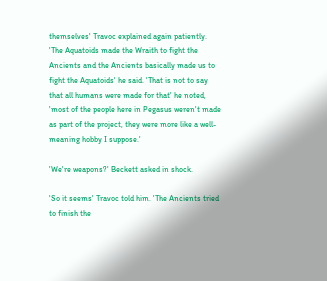themselves' Travoc explained again patiently. 'The Aquatoids made the Wraith to fight the Ancients and the Ancients basically made us to fight the Aquatoids' he said. 'That is not to say that all humans were made for that' he noted, 'most of the people here in Pegasus weren't made as part of the project, they were more like a well-meaning hobby I suppose.'

'We're weapons?' Beckett asked in shock.

'So it seems' Travoc told him. 'The Ancients tried to finish the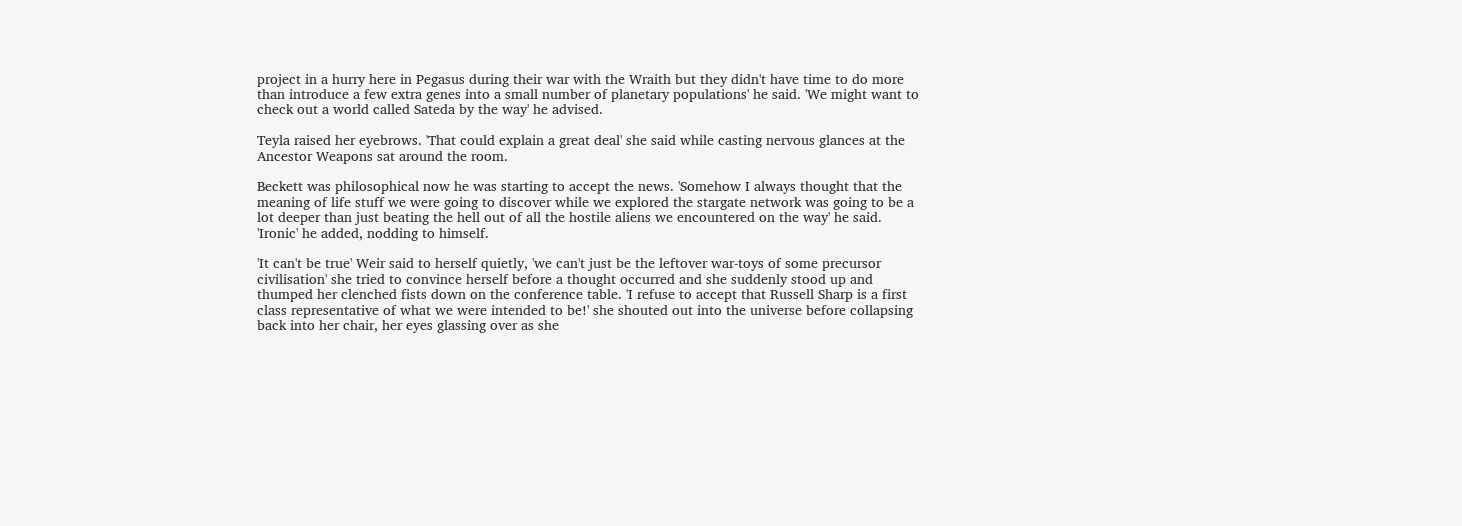project in a hurry here in Pegasus during their war with the Wraith but they didn't have time to do more than introduce a few extra genes into a small number of planetary populations' he said. 'We might want to check out a world called Sateda by the way' he advised.

Teyla raised her eyebrows. 'That could explain a great deal' she said while casting nervous glances at the Ancestor Weapons sat around the room.

Beckett was philosophical now he was starting to accept the news. 'Somehow I always thought that the meaning of life stuff we were going to discover while we explored the stargate network was going to be a lot deeper than just beating the hell out of all the hostile aliens we encountered on the way' he said. 'Ironic' he added, nodding to himself.

'It can't be true' Weir said to herself quietly, 'we can't just be the leftover war-toys of some precursor civilisation' she tried to convince herself before a thought occurred and she suddenly stood up and thumped her clenched fists down on the conference table. 'I refuse to accept that Russell Sharp is a first class representative of what we were intended to be!' she shouted out into the universe before collapsing back into her chair, her eyes glassing over as she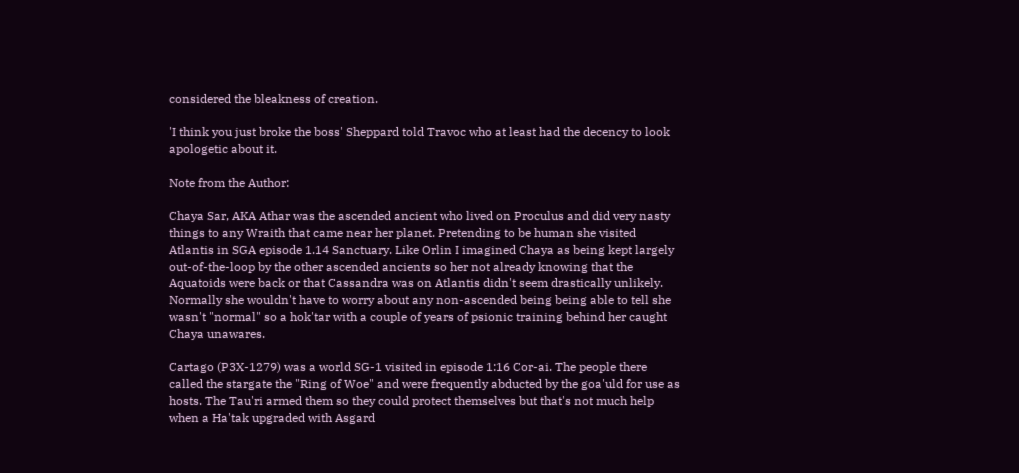considered the bleakness of creation.

'I think you just broke the boss' Sheppard told Travoc who at least had the decency to look apologetic about it.

Note from the Author:

Chaya Sar, AKA Athar was the ascended ancient who lived on Proculus and did very nasty things to any Wraith that came near her planet. Pretending to be human she visited Atlantis in SGA episode 1.14 Sanctuary. Like Orlin I imagined Chaya as being kept largely out-of-the-loop by the other ascended ancients so her not already knowing that the Aquatoids were back or that Cassandra was on Atlantis didn't seem drastically unlikely. Normally she wouldn't have to worry about any non-ascended being being able to tell she wasn't "normal" so a hok'tar with a couple of years of psionic training behind her caught Chaya unawares.

Cartago (P3X-1279) was a world SG-1 visited in episode 1:16 Cor-ai. The people there called the stargate the "Ring of Woe" and were frequently abducted by the goa'uld for use as hosts. The Tau'ri armed them so they could protect themselves but that's not much help when a Ha'tak upgraded with Asgard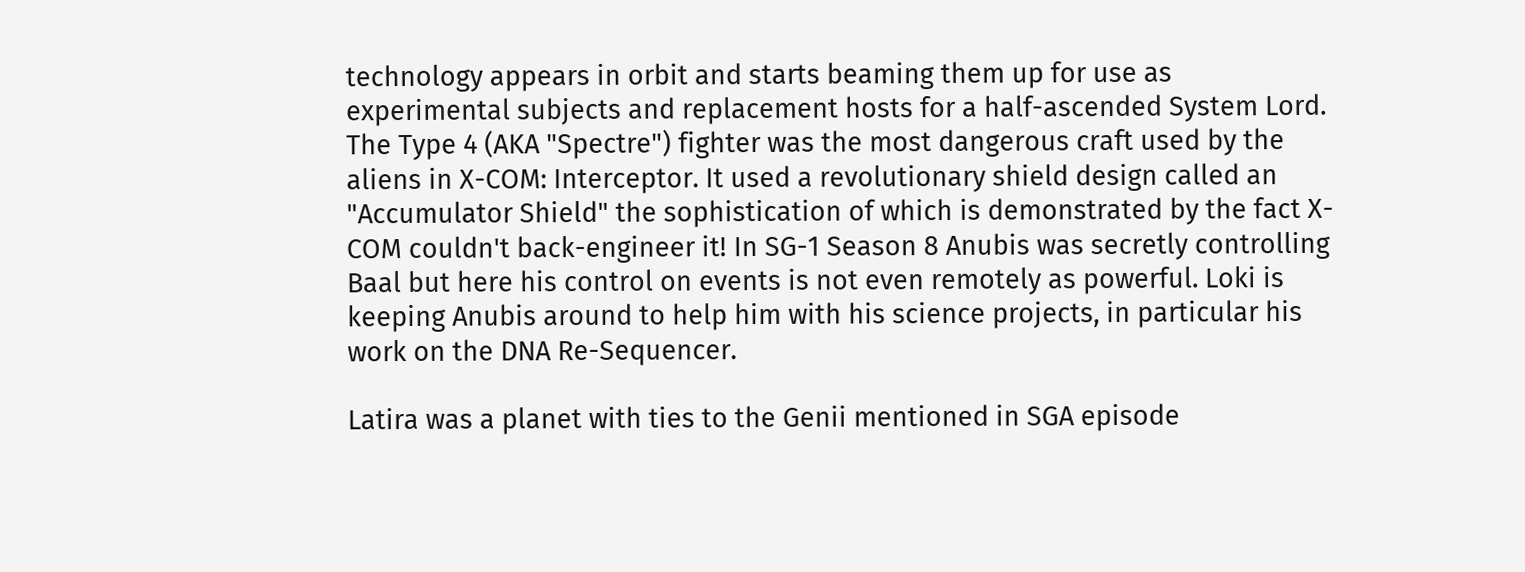technology appears in orbit and starts beaming them up for use as experimental subjects and replacement hosts for a half-ascended System Lord. The Type 4 (AKA "Spectre") fighter was the most dangerous craft used by the aliens in X-COM: Interceptor. It used a revolutionary shield design called an "Accumulator Shield" the sophistication of which is demonstrated by the fact X-COM couldn't back-engineer it! In SG-1 Season 8 Anubis was secretly controlling Baal but here his control on events is not even remotely as powerful. Loki is keeping Anubis around to help him with his science projects, in particular his work on the DNA Re-Sequencer.

Latira was a planet with ties to the Genii mentioned in SGA episode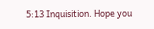5:13 Inquisition. Hope you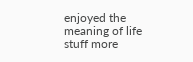enjoyed the meaning of life stuff more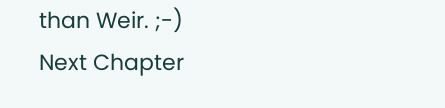than Weir. ;-)
Next Chapter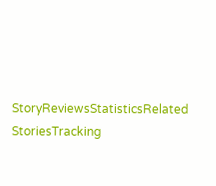StoryReviewsStatisticsRelated StoriesTracking